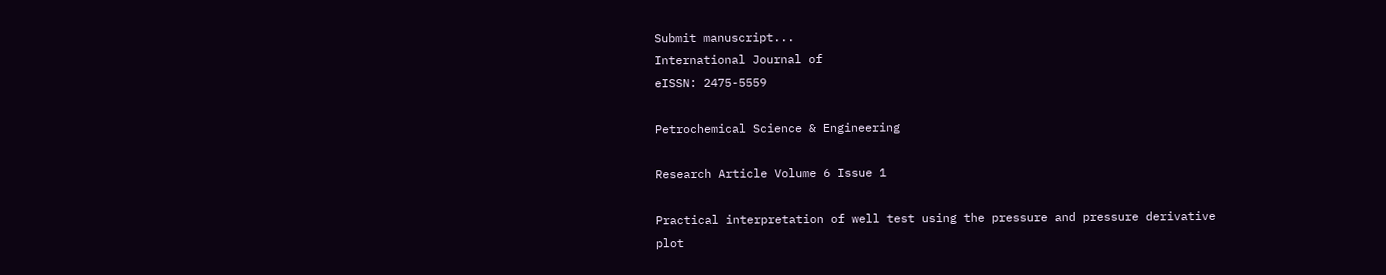Submit manuscript...
International Journal of
eISSN: 2475-5559

Petrochemical Science & Engineering

Research Article Volume 6 Issue 1

Practical interpretation of well test using the pressure and pressure derivative plot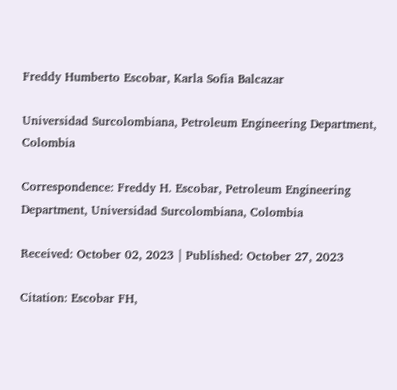Freddy Humberto Escobar, Karla Sofia Balcazar

Universidad Surcolombiana, Petroleum Engineering Department, Colombia

Correspondence: Freddy H. Escobar, Petroleum Engineering Department, Universidad Surcolombiana, Colombia

Received: October 02, 2023 | Published: October 27, 2023

Citation: Escobar FH,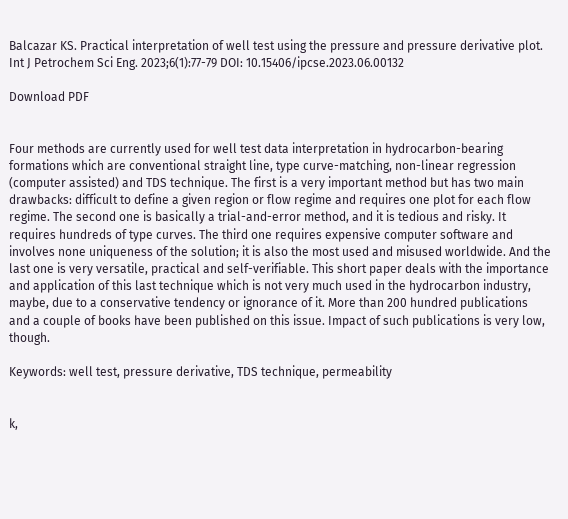Balcazar KS. Practical interpretation of well test using the pressure and pressure derivative plot. Int J Petrochem Sci Eng. 2023;6(1):77-79 DOI: 10.15406/ipcse.2023.06.00132

Download PDF


Four methods are currently used for well test data interpretation in hydrocarbon-bearing formations which are conventional straight line, type curve-matching, non-linear regression (computer assisted) and TDS technique. The first is a very important method but has two main drawbacks: difficult to define a given region or flow regime and requires one plot for each flow regime. The second one is basically a trial-and-error method, and it is tedious and risky. It requires hundreds of type curves. The third one requires expensive computer software and involves none uniqueness of the solution; it is also the most used and misused worldwide. And the last one is very versatile, practical and self-verifiable. This short paper deals with the importance and application of this last technique which is not very much used in the hydrocarbon industry, maybe, due to a conservative tendency or ignorance of it. More than 200 hundred publications and a couple of books have been published on this issue. Impact of such publications is very low, though.

Keywords: well test, pressure derivative, TDS technique, permeability


k,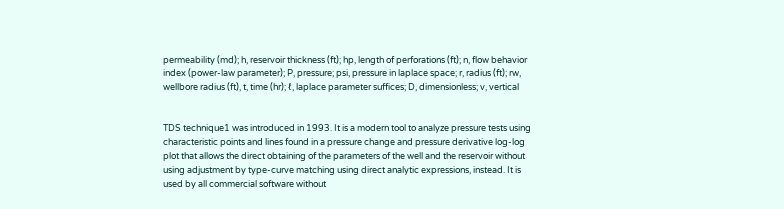permeability (md); h, reservoir thickness (ft); hp, length of perforations (ft); n, flow behavior index (power-law parameter); P, pressure; psi, pressure in laplace space; r, radius (ft); rw, wellbore radius (ft), t, time (hr); ℓ, laplace parameter suffices; D, dimensionless; v, vertical


TDS technique1 was introduced in 1993. It is a modern tool to analyze pressure tests using characteristic points and lines found in a pressure change and pressure derivative log-log plot that allows the direct obtaining of the parameters of the well and the reservoir without using adjustment by type-curve matching using direct analytic expressions, instead. It is used by all commercial software without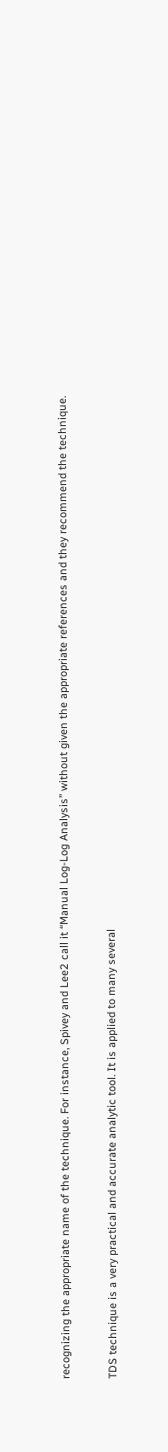recognizing the appropriate name of the technique. For instance, Spivey and Lee2 call it “Manual Log-Log Analysis” without given the appropriate references and they recommend the technique.

TDS technique is a very practical and accurate analytic tool. It is applied to many several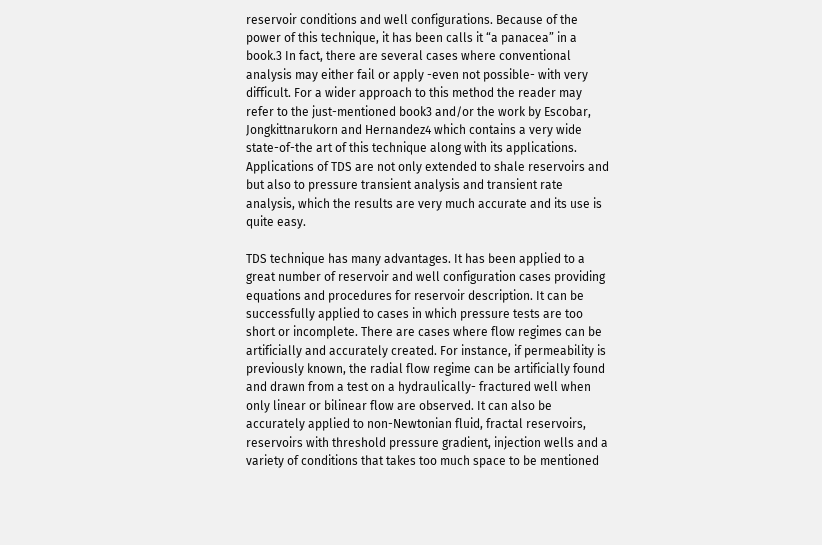reservoir conditions and well configurations. Because of the power of this technique, it has been calls it “a panacea” in a book.3 In fact, there are several cases where conventional analysis may either fail or apply -even not possible- with very difficult. For a wider approach to this method the reader may refer to the just-mentioned book3 and/or the work by Escobar, Jongkittnarukorn and Hernandez4 which contains a very wide state-of-the art of this technique along with its applications. Applications of TDS are not only extended to shale reservoirs and but also to pressure transient analysis and transient rate analysis, which the results are very much accurate and its use is quite easy.

TDS technique has many advantages. It has been applied to a great number of reservoir and well configuration cases providing equations and procedures for reservoir description. It can be successfully applied to cases in which pressure tests are too short or incomplete. There are cases where flow regimes can be artificially and accurately created. For instance, if permeability is previously known, the radial flow regime can be artificially found and drawn from a test on a hydraulically- fractured well when only linear or bilinear flow are observed. It can also be accurately applied to non-Newtonian fluid, fractal reservoirs, reservoirs with threshold pressure gradient, injection wells and a variety of conditions that takes too much space to be mentioned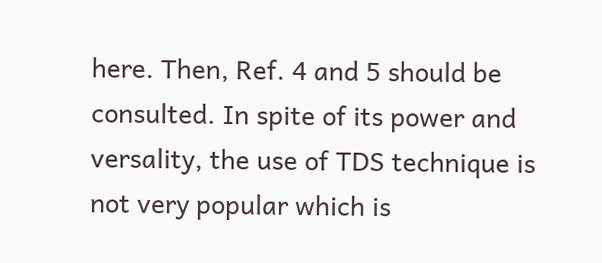here. Then, Ref. 4 and 5 should be consulted. In spite of its power and versality, the use of TDS technique is not very popular which is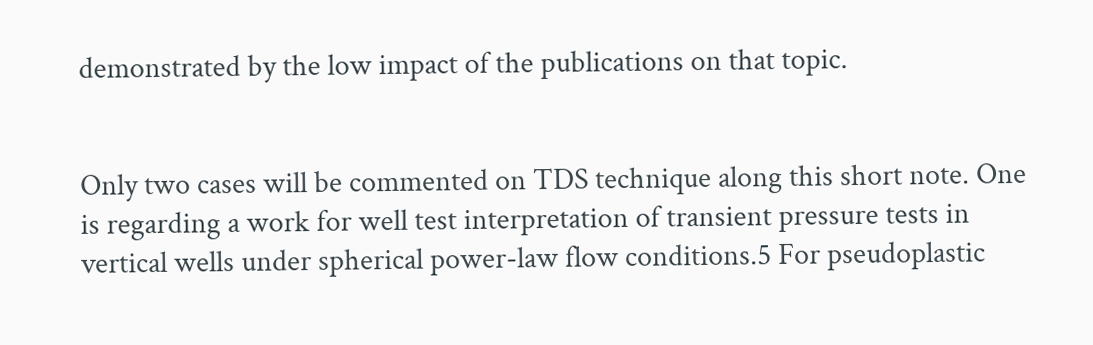demonstrated by the low impact of the publications on that topic.


Only two cases will be commented on TDS technique along this short note. One is regarding a work for well test interpretation of transient pressure tests in vertical wells under spherical power-law flow conditions.5 For pseudoplastic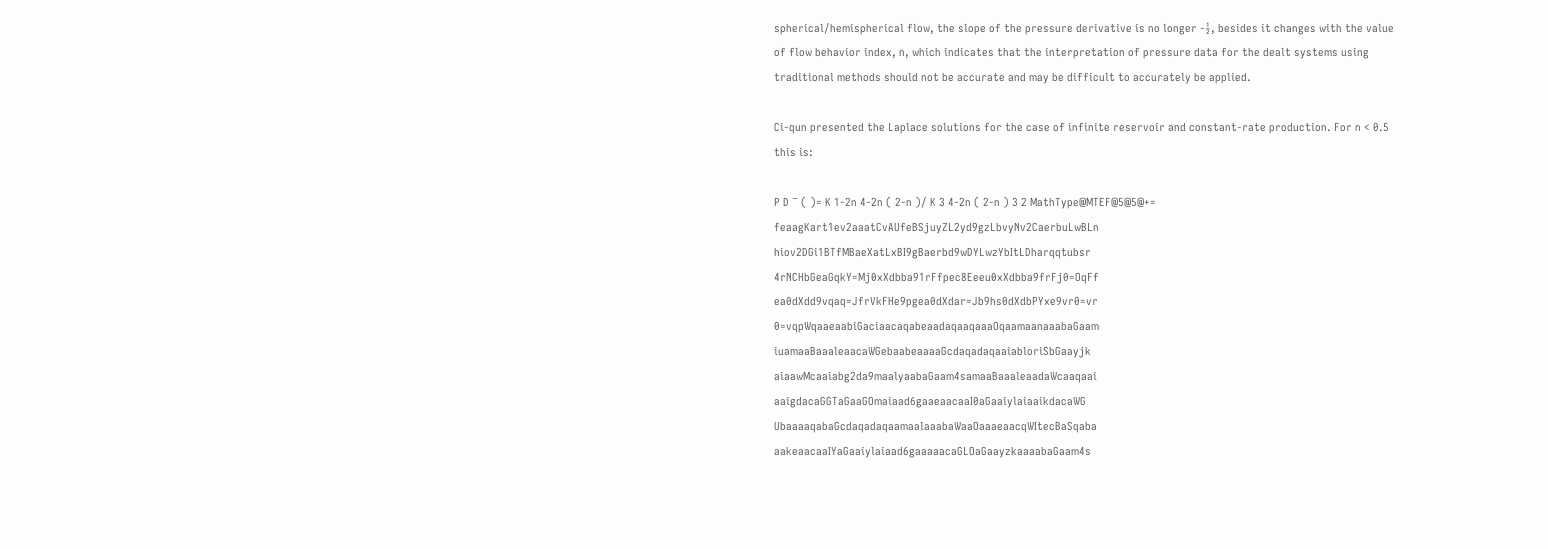spherical/hemispherical flow, the slope of the pressure derivative is no longer -½, besides it changes with the value of flow behavior index, n, which indicates that the interpretation of pressure data for the dealt systems using traditional methods should not be accurate and may be difficult to accurately be applied.

Ci-qun presented the Laplace solutions for the case of infinite reservoir and constant-rate production. For n < 0.5 this is:

P D ¯ ( )= K 1-2n 4-2n ( 2-n )/ K 3 4-2n ( 2-n ) 3 2 MathType@MTEF@5@5@+= feaagKart1ev2aaatCvAUfeBSjuyZL2yd9gzLbvyNv2CaerbuLwBLn hiov2DGi1BTfMBaeXatLxBI9gBaerbd9wDYLwzYbItLDharqqtubsr 4rNCHbGeaGqkY=Mj0xXdbba91rFfpec8Eeeu0xXdbba9frFj0=OqFf ea0dXdd9vqaq=JfrVkFHe9pgea0dXdar=Jb9hs0dXdbPYxe9vr0=vr 0=vqpWqaaeaabiGaciaacaqabeaadaqaaqaaaOqaamaanaaabaGaam iuamaaBaaaleaacaWGebaabeaaaaGcdaqadaqaaiabloriSbGaayjk aiaawMcaaiabg2da9maalyaabaGaam4samaaBaaaleaadaWcaaqaai aaigdacaGGTaGaaGOmaiaad6gaaeaacaaI0aGaaiylaiaaikdacaWG UbaaaaqabaGcdaqadaqaamaalaaabaWaaOaaaeaacqWItecBaSqaba aakeaacaaIYaGaaiylaiaad6gaaaaacaGLOaGaayzkaaaabaGaam4s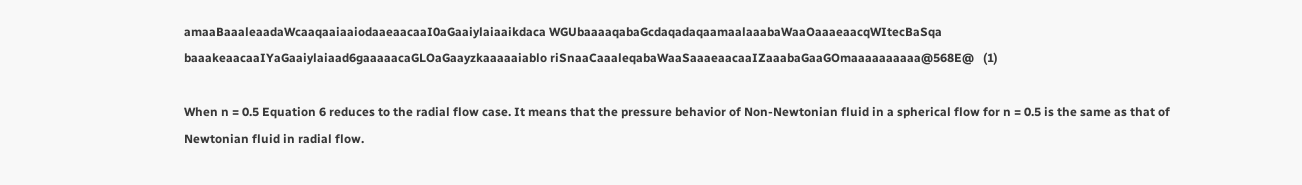amaaBaaaleaadaWcaaqaaiaaiodaaeaacaaI0aGaaiylaiaaikdaca WGUbaaaaqabaGcdaqadaqaamaalaaabaWaaOaaaeaacqWItecBaSqa baaakeaacaaIYaGaaiylaiaad6gaaaaacaGLOaGaayzkaaaaaiablo riSnaaCaaaleqabaWaaSaaaeaacaaIZaaabaGaaGOmaaaaaaaaaa@568E@   (1)

When n = 0.5 Equation 6 reduces to the radial flow case. It means that the pressure behavior of Non-Newtonian fluid in a spherical flow for n = 0.5 is the same as that of Newtonian fluid in radial flow.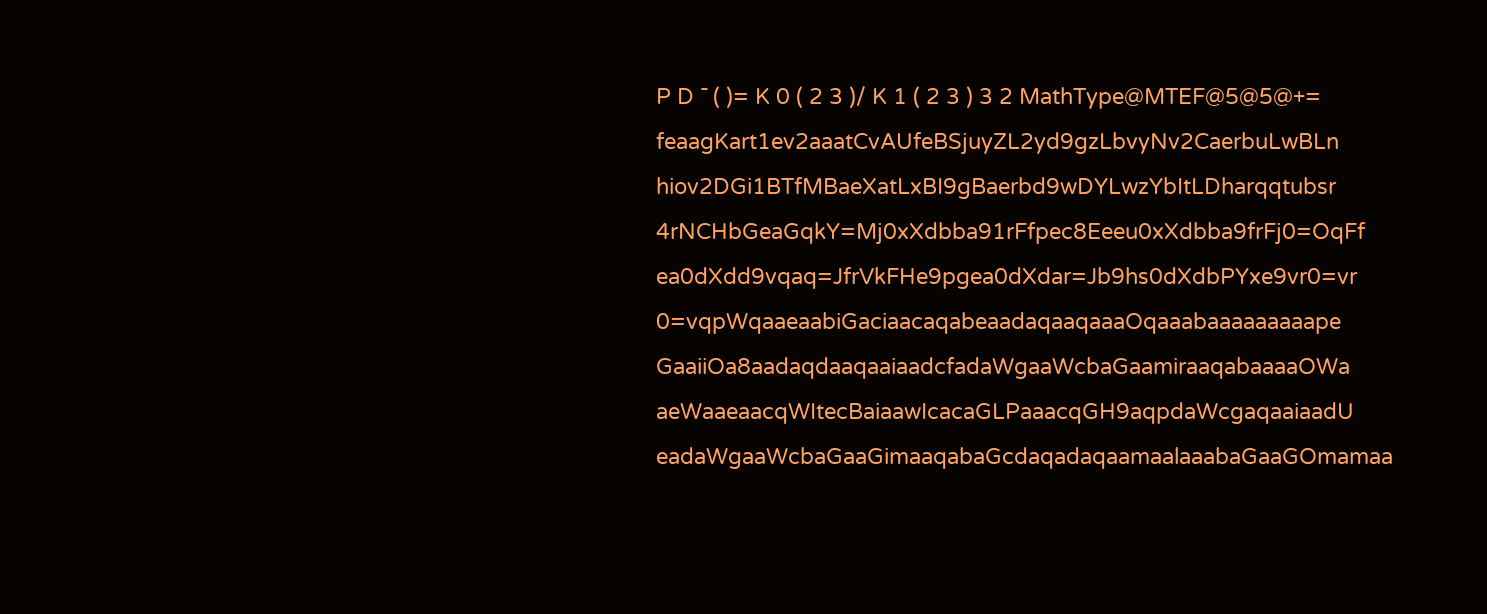P D ¯ ( )= K 0 ( 2 3 )/ K 1 ( 2 3 ) 3 2 MathType@MTEF@5@5@+= feaagKart1ev2aaatCvAUfeBSjuyZL2yd9gzLbvyNv2CaerbuLwBLn hiov2DGi1BTfMBaeXatLxBI9gBaerbd9wDYLwzYbItLDharqqtubsr 4rNCHbGeaGqkY=Mj0xXdbba91rFfpec8Eeeu0xXdbba9frFj0=OqFf ea0dXdd9vqaq=JfrVkFHe9pgea0dXdar=Jb9hs0dXdbPYxe9vr0=vr 0=vqpWqaaeaabiGaciaacaqabeaadaqaaqaaaOqaaabaaaaaaaaape GaaiiOa8aadaqdaaqaaiaadcfadaWgaaWcbaGaamiraaqabaaaaOWa aeWaaeaacqWItecBaiaawIcacaGLPaaacqGH9aqpdaWcgaqaaiaadU eadaWgaaWcbaGaaGimaaqabaGcdaqadaqaamaalaaabaGaaGOmamaa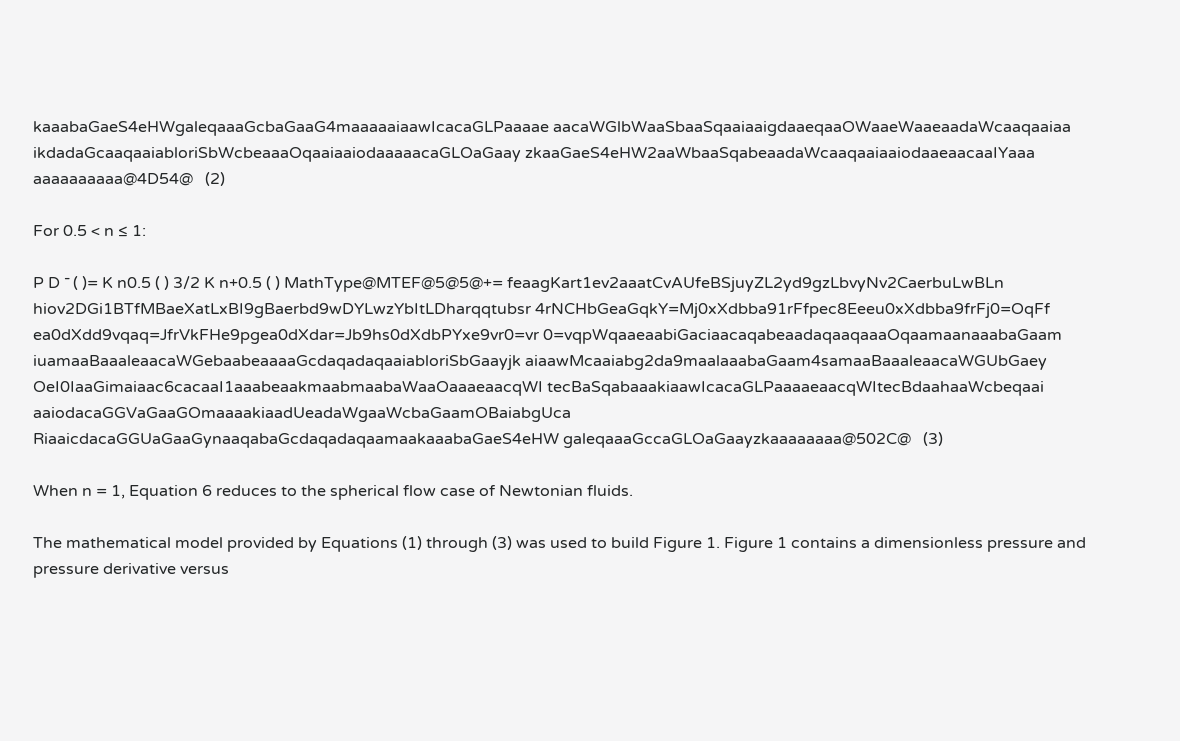kaaabaGaeS4eHWgaleqaaaGcbaGaaG4maaaaaiaawIcacaGLPaaaae aacaWGlbWaaSbaaSqaaiaaigdaaeqaaOWaaeWaaeaadaWcaaqaaiaa ikdadaGcaaqaaiabloriSbWcbeaaaOqaaiaaiodaaaaacaGLOaGaay zkaaGaeS4eHW2aaWbaaSqabeaadaWcaaqaaiaaiodaaeaacaaIYaaa aaaaaaaaaa@4D54@   (2)

For 0.5 < n ≤ 1:

P D ¯ ( )= K n0.5 ( ) 3/2 K n+0.5 ( ) MathType@MTEF@5@5@+= feaagKart1ev2aaatCvAUfeBSjuyZL2yd9gzLbvyNv2CaerbuLwBLn hiov2DGi1BTfMBaeXatLxBI9gBaerbd9wDYLwzYbItLDharqqtubsr 4rNCHbGeaGqkY=Mj0xXdbba91rFfpec8Eeeu0xXdbba9frFj0=OqFf ea0dXdd9vqaq=JfrVkFHe9pgea0dXdar=Jb9hs0dXdbPYxe9vr0=vr 0=vqpWqaaeaabiGaciaacaqabeaadaqaaqaaaOqaamaanaaabaGaam iuamaaBaaaleaacaWGebaabeaaaaGcdaqadaqaaiabloriSbGaayjk aiaawMcaaiabg2da9maalaaabaGaam4samaaBaaaleaacaWGUbGaey OeI0IaaGimaiaac6cacaaI1aaabeaakmaabmaabaWaaOaaaeaacqWI tecBaSqabaaakiaawIcacaGLPaaaaeaacqWItecBdaahaaWcbeqaai aaiodacaGGVaGaaGOmaaaakiaadUeadaWgaaWcbaGaamOBaiabgUca RiaaicdacaGGUaGaaGynaaqabaGcdaqadaqaamaakaaabaGaeS4eHW galeqaaaGccaGLOaGaayzkaaaaaaaa@502C@   (3)

When n = 1, Equation 6 reduces to the spherical flow case of Newtonian fluids.

The mathematical model provided by Equations (1) through (3) was used to build Figure 1. Figure 1 contains a dimensionless pressure and pressure derivative versus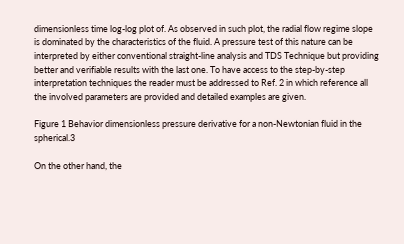dimensionless time log-log plot of. As observed in such plot, the radial flow regime slope is dominated by the characteristics of the fluid. A pressure test of this nature can be interpreted by either conventional straight-line analysis and TDS Technique but providing better and verifiable results with the last one. To have access to the step-by-step interpretation techniques the reader must be addressed to Ref. 2 in which reference all the involved parameters are provided and detailed examples are given.

Figure 1 Behavior dimensionless pressure derivative for a non-Newtonian fluid in the spherical.3

On the other hand, the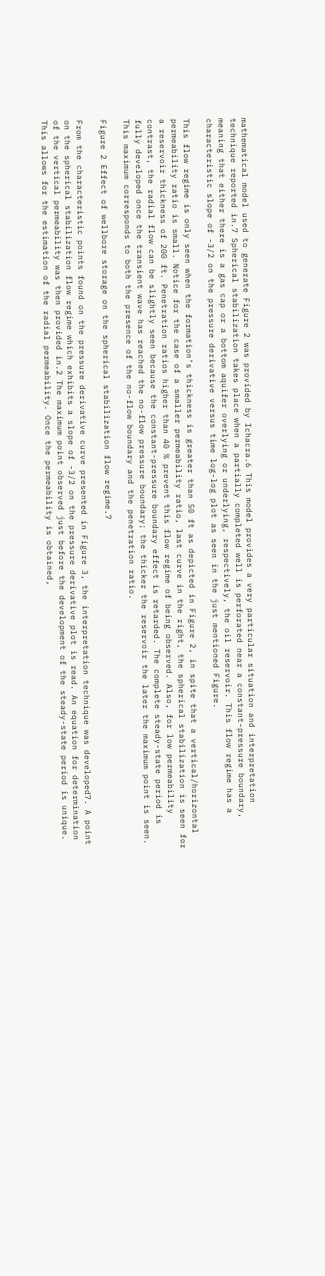mathematical model used to generate Figure 2 was provided by Ichacra.6 This model provides a very particular situation and interpretation technique reported in.7 Spherical stabilization takes place when a partially completed well is perforated near a constant-pressure boundary, meaning that either there is a gas cap or a bottom aquifer overlying or underlying, respectively, the oil reservoir. This flow regime has a characteristic slope of -3/2 on the pressure derivative versus time log-log plot as seen in the just mentioned Figure.

This flow regime is only seen when the formation’s thickness is greater than 50 ft as depicted in Figure 2, in spite that a vertical/horizontal permeability ratio is small. Notice for the case of a smaller permeability ratio, last curve in the right, the spherical stabilization is seen for a reservoir thickness of 200 ft. Penetration ratios higher than 40 % prevent this flow regime of being observed. Also, for low permeability contrast, the radial flow can be slightly seen because the constant-pressure boundary effect is retarded. The complete steady-state period is fully developed once the transient wave has reached the no-flow pressure boundary; the thicker the reservoir the later the maximum point is seen. This maximum corresponds to both the presence of the no-flow boundary and the penetration ratio.

Figure 2 Effect of wellbore storage on the spherical stabilization flow regime.7

From the characteristic points found on the pressure derivative curve presented in Figure 3, the interpretation technique was developed7. A point on the spherical stabilization flow regime which exhibits a slope of -3/2 on the pressure derivative plot is read. An equation for determination of the vertical permeability was then provided in.2 The maximum point observed just before the development of the steady-state period is unique. This allows for the estimation of the radial permeability. Once the permeability is obtained,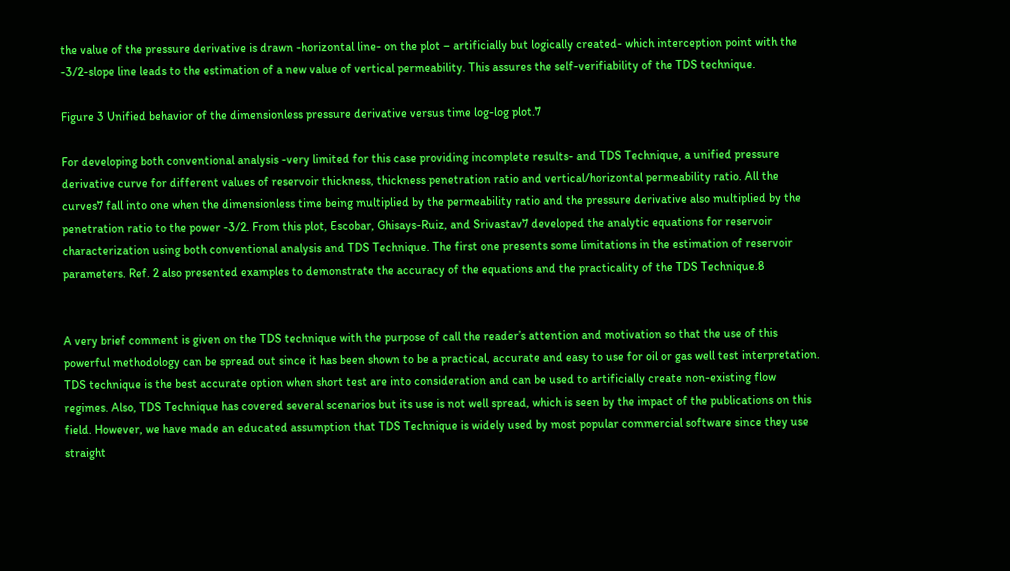the value of the pressure derivative is drawn -horizontal line- on the plot – artificially but logically created- which interception point with the -3/2-slope line leads to the estimation of a new value of vertical permeability. This assures the self-verifiability of the TDS technique.

Figure 3 Unified behavior of the dimensionless pressure derivative versus time log-log plot.7

For developing both conventional analysis -very limited for this case providing incomplete results- and TDS Technique, a unified pressure derivative curve for different values of reservoir thickness, thickness penetration ratio and vertical/horizontal permeability ratio. All the curves7 fall into one when the dimensionless time being multiplied by the permeability ratio and the pressure derivative also multiplied by the penetration ratio to the power -3/2. From this plot, Escobar, Ghisays-Ruiz, and Srivastav7 developed the analytic equations for reservoir characterization using both conventional analysis and TDS Technique. The first one presents some limitations in the estimation of reservoir parameters. Ref. 2 also presented examples to demonstrate the accuracy of the equations and the practicality of the TDS Technique.8


A very brief comment is given on the TDS technique with the purpose of call the reader’s attention and motivation so that the use of this powerful methodology can be spread out since it has been shown to be a practical, accurate and easy to use for oil or gas well test interpretation. TDS technique is the best accurate option when short test are into consideration and can be used to artificially create non-existing flow regimes. Also, TDS Technique has covered several scenarios but its use is not well spread, which is seen by the impact of the publications on this field. However, we have made an educated assumption that TDS Technique is widely used by most popular commercial software since they use straight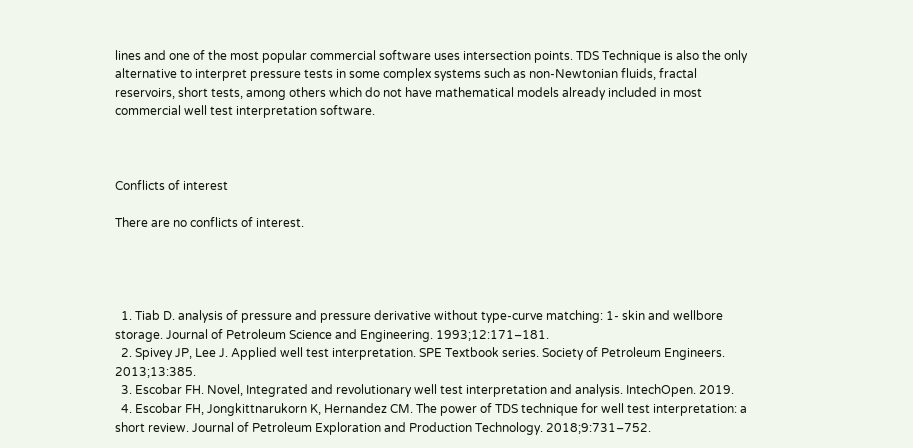lines and one of the most popular commercial software uses intersection points. TDS Technique is also the only alternative to interpret pressure tests in some complex systems such as non-Newtonian fluids, fractal reservoirs, short tests, among others which do not have mathematical models already included in most commercial well test interpretation software.



Conflicts of interest

There are no conflicts of interest.




  1. Tiab D. analysis of pressure and pressure derivative without type-curve matching: 1- skin and wellbore storage. Journal of Petroleum Science and Engineering. 1993;12:171–181.
  2. Spivey JP, Lee J. Applied well test interpretation. SPE Textbook series. Society of Petroleum Engineers. 2013;13:385.
  3. Escobar FH. Novel, Integrated and revolutionary well test interpretation and analysis. IntechOpen. 2019.
  4. Escobar FH, Jongkittnarukorn K, Hernandez CM. The power of TDS technique for well test interpretation: a short review. Journal of Petroleum Exploration and Production Technology. 2018;9:731–752.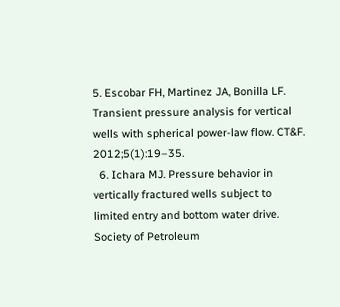5. Escobar FH, Martinez JA, Bonilla LF. Transient pressure analysis for vertical wells with spherical power-law flow. CT&F. 2012;5(1):19–35.
  6. Ichara MJ. Pressure behavior in vertically fractured wells subject to limited entry and bottom water drive. Society of Petroleum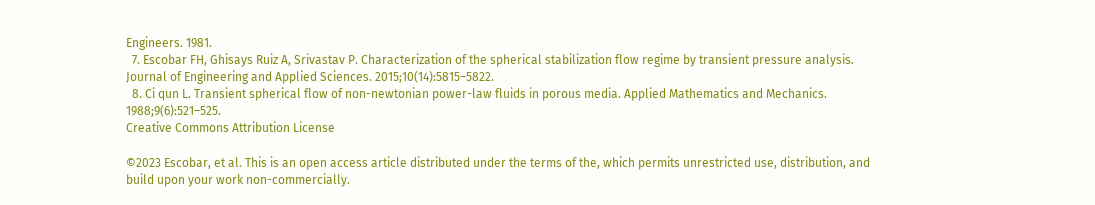Engineers. 1981.
  7. Escobar FH, Ghisays Ruiz A, Srivastav P. Characterization of the spherical stabilization flow regime by transient pressure analysis. Journal of Engineering and Applied Sciences. 2015;10(14):5815–5822.
  8. Ci qun L. Transient spherical flow of non-newtonian power-law fluids in porous media. Applied Mathematics and Mechanics. 1988;9(6):521–525.
Creative Commons Attribution License

©2023 Escobar, et al. This is an open access article distributed under the terms of the, which permits unrestricted use, distribution, and build upon your work non-commercially.